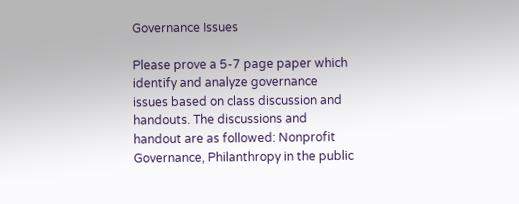Governance Issues

Please prove a 5-7 page paper which identify and analyze governance issues based on class discussion and handouts. The discussions and handout are as followed: Nonprofit Governance, Philanthropy in the public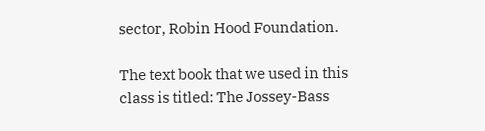sector, Robin Hood Foundation.

The text book that we used in this class is titled: The Jossey-Bass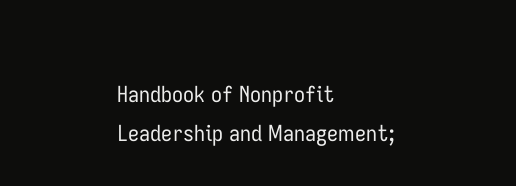Handbook of Nonprofit Leadership and Management;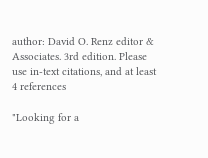author: David O. Renz editor & Associates. 3rd edition. Please use in-text citations, and at least 4 references

"Looking for a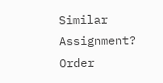Similar Assignment? Order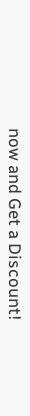now and Get a Discount!